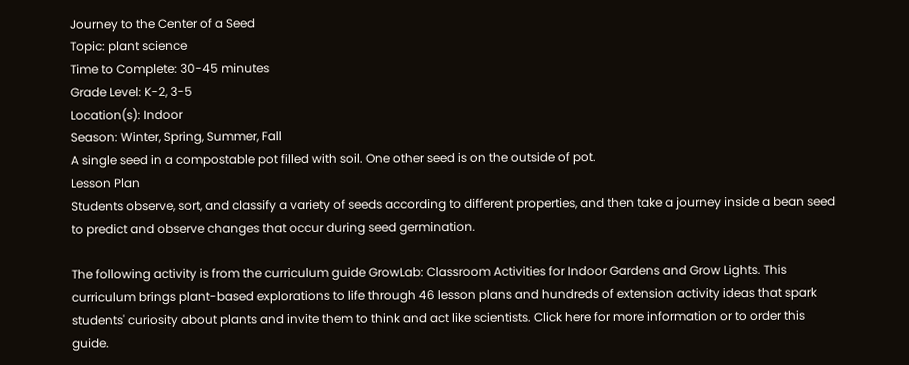Journey to the Center of a Seed
Topic: plant science
Time to Complete: 30-45 minutes
Grade Level: K-2, 3-5
Location(s): Indoor
Season: Winter, Spring, Summer, Fall
A single seed in a compostable pot filled with soil. One other seed is on the outside of pot.
Lesson Plan
Students observe, sort, and classify a variety of seeds according to different properties, and then take a journey inside a bean seed to predict and observe changes that occur during seed germination.

The following activity is from the curriculum guide GrowLab: Classroom Activities for Indoor Gardens and Grow Lights. This curriculum brings plant-based explorations to life through 46 lesson plans and hundreds of extension activity ideas that spark students' curiosity about plants and invite them to think and act like scientists. Click here for more information or to order this guide.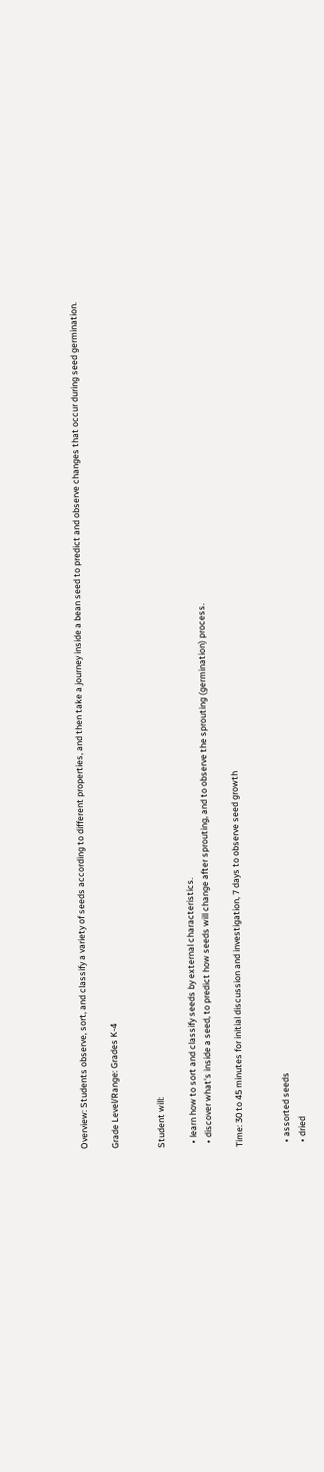Overview: Students observe, sort, and classify a variety of seeds according to different properties, and then take a journey inside a bean seed to predict and observe changes that occur during seed germination.

Grade Level/Range: Grades K-4


Student will:

  • learn how to sort and classify seeds by external characteristics.
  • discover what's inside a seed, to predict how seeds will change after sprouting, and to observe the sprouting (germination) process.

Time: 30 to 45 minutes for initial discussion and investigation, 7 days to observe seed growth


  • assorted seeds
  • dried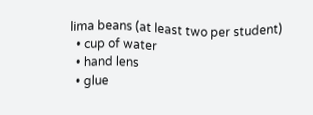lima beans (at least two per student)
  • cup of water
  • hand lens
  • glue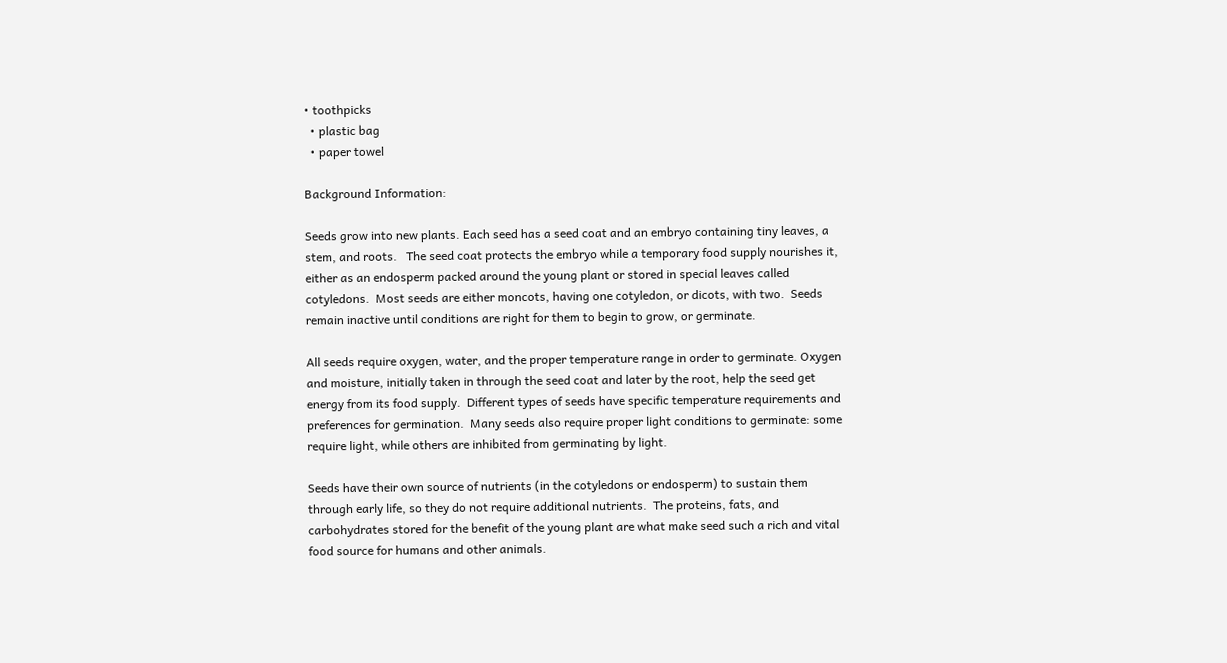• toothpicks
  • plastic bag
  • paper towel

Background Information:

Seeds grow into new plants. Each seed has a seed coat and an embryo containing tiny leaves, a stem, and roots.   The seed coat protects the embryo while a temporary food supply nourishes it, either as an endosperm packed around the young plant or stored in special leaves called cotyledons.  Most seeds are either moncots, having one cotyledon, or dicots, with two.  Seeds remain inactive until conditions are right for them to begin to grow, or germinate.

All seeds require oxygen, water, and the proper temperature range in order to germinate. Oxygen and moisture, initially taken in through the seed coat and later by the root, help the seed get energy from its food supply.  Different types of seeds have specific temperature requirements and preferences for germination.  Many seeds also require proper light conditions to germinate: some require light, while others are inhibited from germinating by light.

Seeds have their own source of nutrients (in the cotyledons or endosperm) to sustain them through early life, so they do not require additional nutrients.  The proteins, fats, and carbohydrates stored for the benefit of the young plant are what make seed such a rich and vital food source for humans and other animals.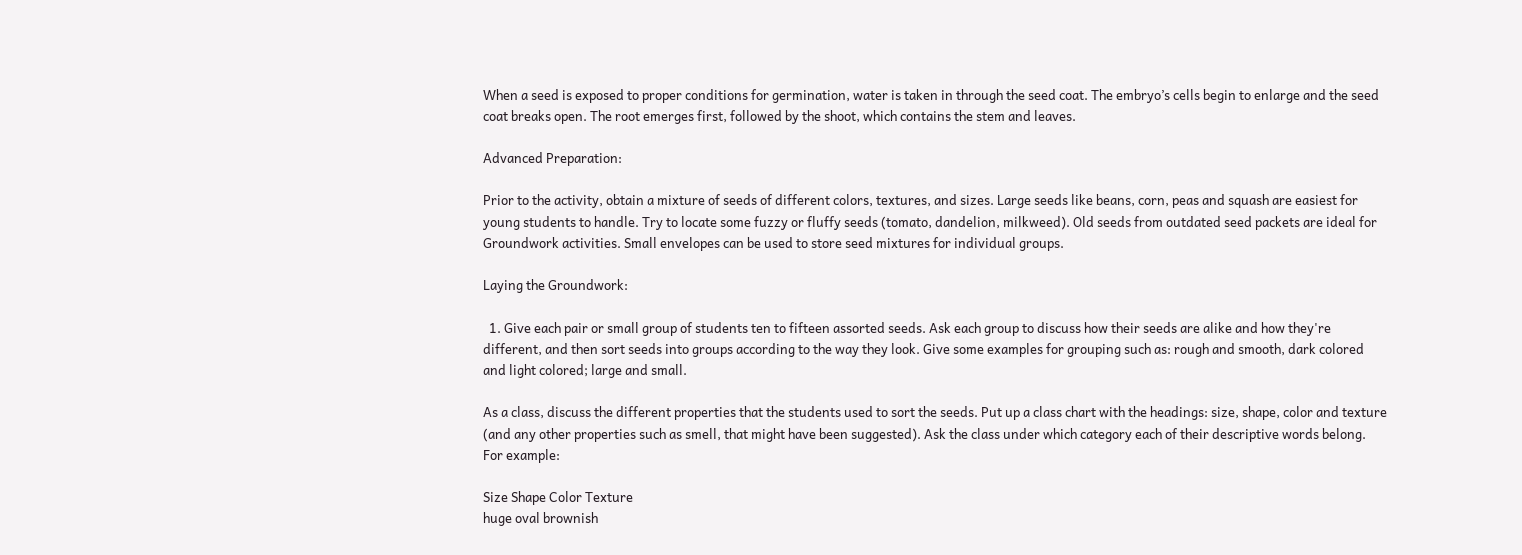When a seed is exposed to proper conditions for germination, water is taken in through the seed coat. The embryo’s cells begin to enlarge and the seed coat breaks open. The root emerges first, followed by the shoot, which contains the stem and leaves.

Advanced Preparation:

Prior to the activity, obtain a mixture of seeds of different colors, textures, and sizes. Large seeds like beans, corn, peas and squash are easiest for young students to handle. Try to locate some fuzzy or fluffy seeds (tomato, dandelion, milkweed). Old seeds from outdated seed packets are ideal for Groundwork activities. Small envelopes can be used to store seed mixtures for individual groups.

Laying the Groundwork:

  1. Give each pair or small group of students ten to fifteen assorted seeds. Ask each group to discuss how their seeds are alike and how they're different, and then sort seeds into groups according to the way they look. Give some examples for grouping such as: rough and smooth, dark colored and light colored; large and small.

As a class, discuss the different properties that the students used to sort the seeds. Put up a class chart with the headings: size, shape, color and texture (and any other properties such as smell, that might have been suggested). Ask the class under which category each of their descriptive words belong. For example:

Size Shape Color Texture
huge oval brownish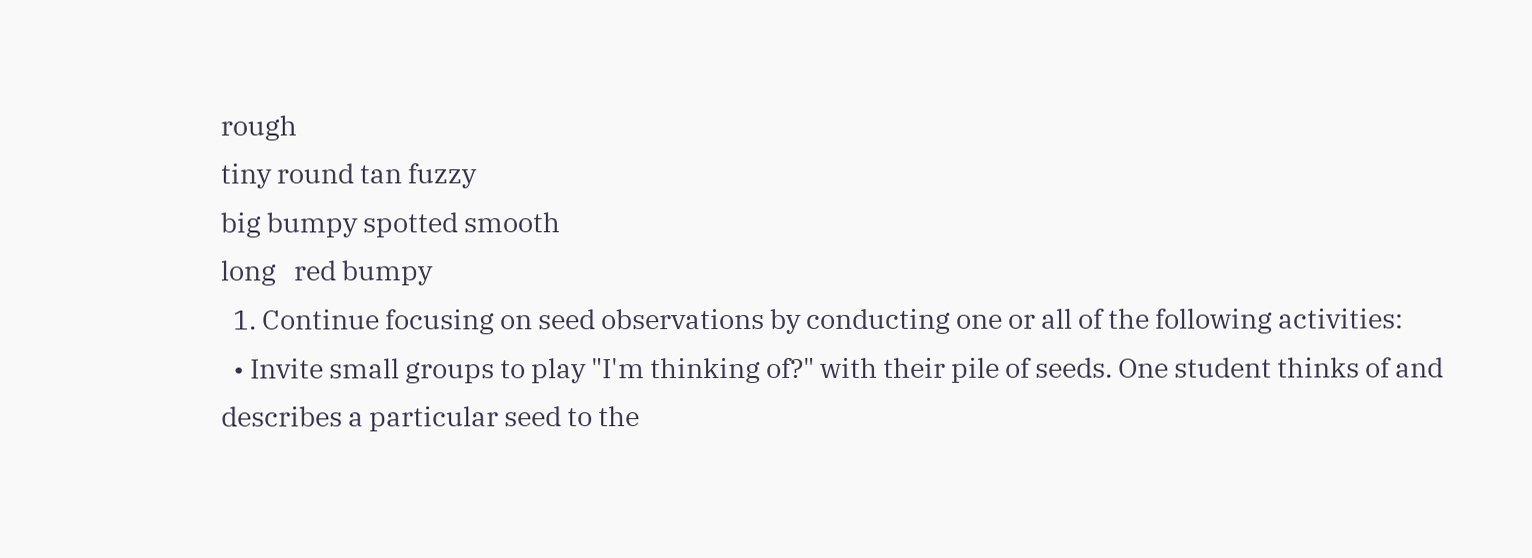rough
tiny round tan fuzzy
big bumpy spotted smooth
long   red bumpy
  1. Continue focusing on seed observations by conducting one or all of the following activities:
  • Invite small groups to play "I'm thinking of?" with their pile of seeds. One student thinks of and describes a particular seed to the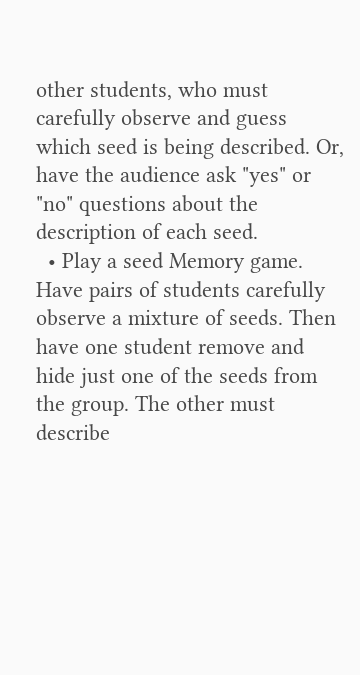other students, who must carefully observe and guess which seed is being described. Or, have the audience ask "yes" or "no" questions about the description of each seed.
  • Play a seed Memory game. Have pairs of students carefully observe a mixture of seeds. Then have one student remove and hide just one of the seeds from the group. The other must describe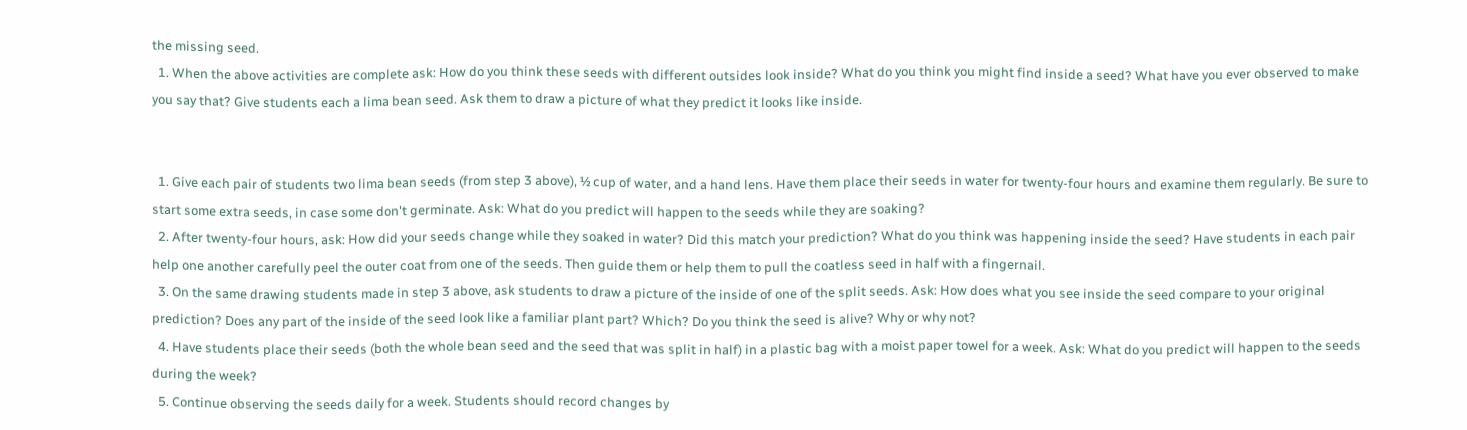the missing seed.
  1. When the above activities are complete ask: How do you think these seeds with different outsides look inside? What do you think you might find inside a seed? What have you ever observed to make you say that? Give students each a lima bean seed. Ask them to draw a picture of what they predict it looks like inside.


  1. Give each pair of students two lima bean seeds (from step 3 above), ½ cup of water, and a hand lens. Have them place their seeds in water for twenty-four hours and examine them regularly. Be sure to start some extra seeds, in case some don't germinate. Ask: What do you predict will happen to the seeds while they are soaking?
  2. After twenty-four hours, ask: How did your seeds change while they soaked in water? Did this match your prediction? What do you think was happening inside the seed? Have students in each pair help one another carefully peel the outer coat from one of the seeds. Then guide them or help them to pull the coatless seed in half with a fingernail.
  3. On the same drawing students made in step 3 above, ask students to draw a picture of the inside of one of the split seeds. Ask: How does what you see inside the seed compare to your original prediction? Does any part of the inside of the seed look like a familiar plant part? Which? Do you think the seed is alive? Why or why not?
  4. Have students place their seeds (both the whole bean seed and the seed that was split in half) in a plastic bag with a moist paper towel for a week. Ask: What do you predict will happen to the seeds during the week?
  5. Continue observing the seeds daily for a week. Students should record changes by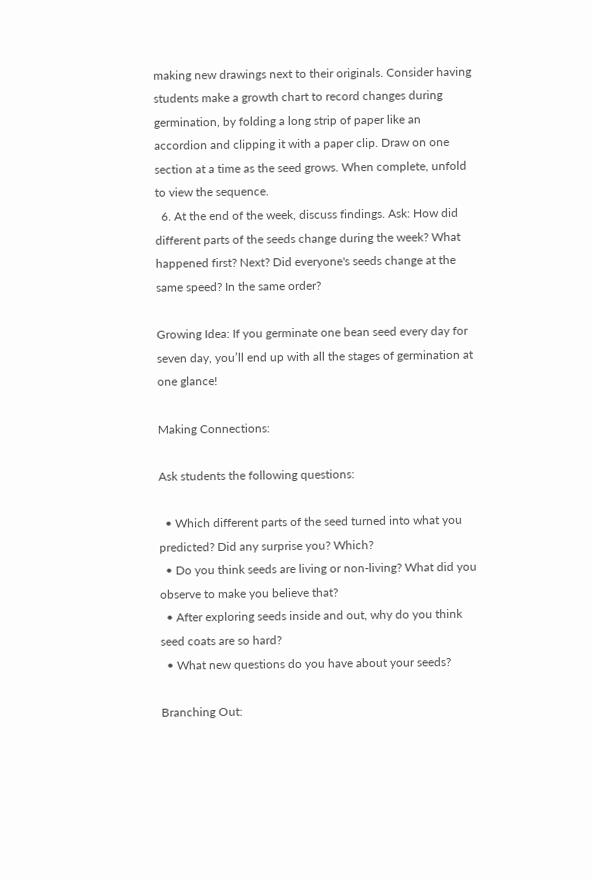making new drawings next to their originals. Consider having students make a growth chart to record changes during germination, by folding a long strip of paper like an accordion and clipping it with a paper clip. Draw on one section at a time as the seed grows. When complete, unfold to view the sequence.
  6. At the end of the week, discuss findings. Ask: How did different parts of the seeds change during the week? What happened first? Next? Did everyone's seeds change at the same speed? In the same order?

Growing Idea: If you germinate one bean seed every day for seven day, you’ll end up with all the stages of germination at one glance!

Making Connections:

Ask students the following questions:

  • Which different parts of the seed turned into what you predicted? Did any surprise you? Which?
  • Do you think seeds are living or non-living? What did you observe to make you believe that?
  • After exploring seeds inside and out, why do you think seed coats are so hard?
  • What new questions do you have about your seeds?

Branching Out: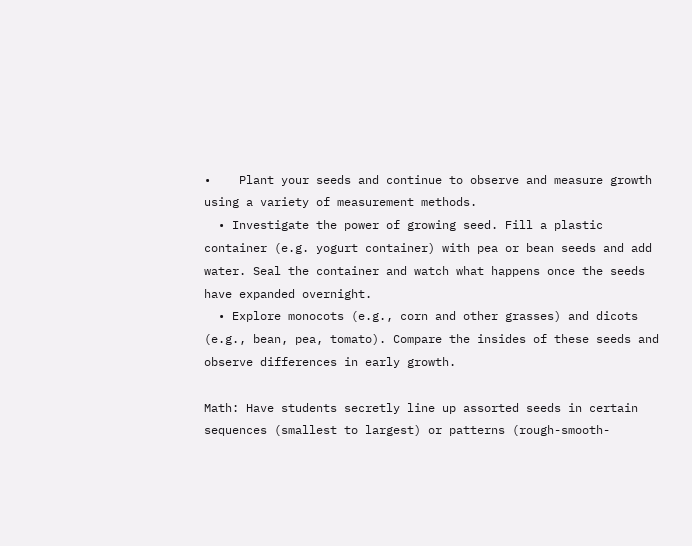•    Plant your seeds and continue to observe and measure growth using a variety of measurement methods.
  • Investigate the power of growing seed. Fill a plastic container (e.g. yogurt container) with pea or bean seeds and add water. Seal the container and watch what happens once the seeds have expanded overnight.
  • Explore monocots (e.g., corn and other grasses) and dicots (e.g., bean, pea, tomato). Compare the insides of these seeds and observe differences in early growth.

Math: Have students secretly line up assorted seeds in certain sequences (smallest to largest) or patterns (rough-smooth-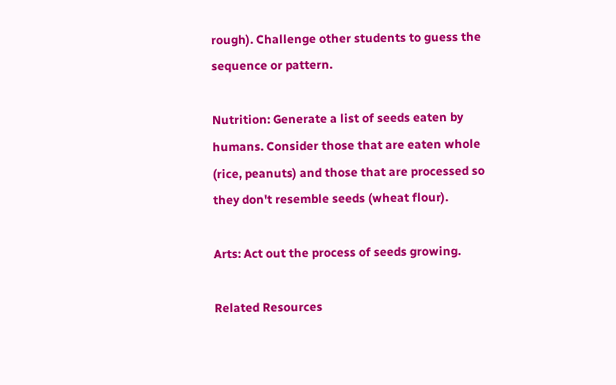rough). Challenge other students to guess the sequence or pattern.

Nutrition: Generate a list of seeds eaten by humans. Consider those that are eaten whole (rice, peanuts) and those that are processed so they don't resemble seeds (wheat flour).

Arts: Act out the process of seeds growing.

Related Resources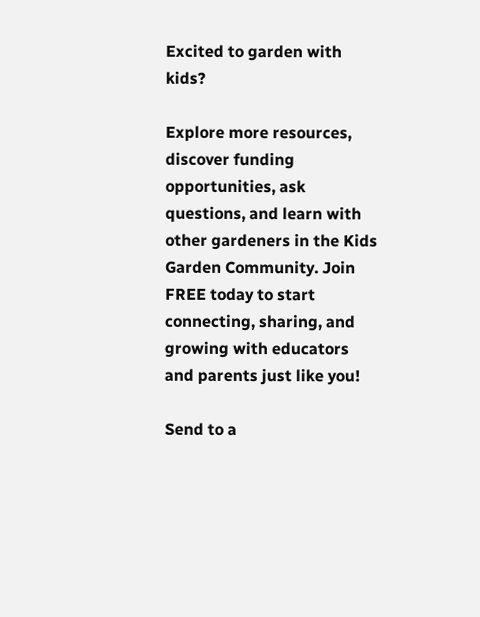Excited to garden with kids?

Explore more resources, discover funding opportunities, ask questions, and learn with other gardeners in the Kids Garden Community. Join FREE today to start connecting, sharing, and growing with educators and parents just like you!

Send to a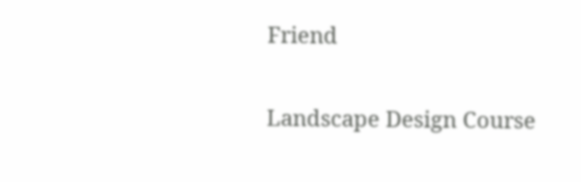Friend

Landscape Design Course